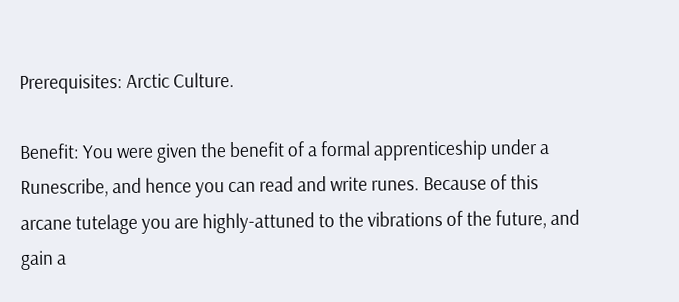Prerequisites: Arctic Culture.

Benefit: You were given the benefit of a formal apprenticeship under a Runescribe, and hence you can read and write runes. Because of this arcane tutelage you are highly-attuned to the vibrations of the future, and gain a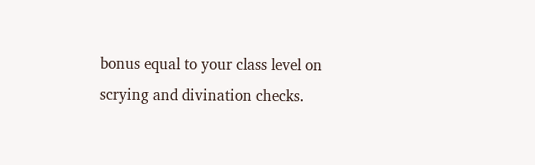bonus equal to your class level on scrying and divination checks.